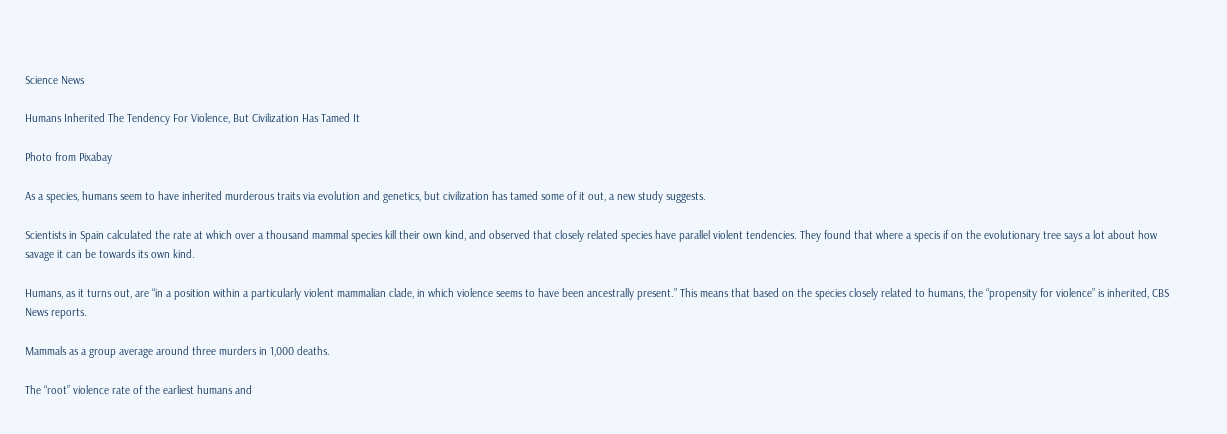Science News

Humans Inherited The Tendency For Violence, But Civilization Has Tamed It

Photo from Pixabay

As a species, humans seem to have inherited murderous traits via evolution and genetics, but civilization has tamed some of it out, a new study suggests.

Scientists in Spain calculated the rate at which over a thousand mammal species kill their own kind, and observed that closely related species have parallel violent tendencies. They found that where a specis if on the evolutionary tree says a lot about how savage it can be towards its own kind.

Humans, as it turns out, are “in a position within a particularly violent mammalian clade, in which violence seems to have been ancestrally present.” This means that based on the species closely related to humans, the “propensity for violence” is inherited, CBS News reports.

Mammals as a group average around three murders in 1,000 deaths.

The “root” violence rate of the earliest humans and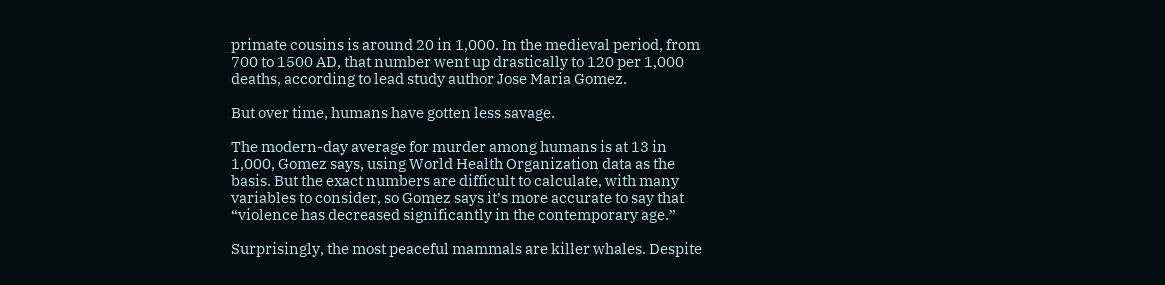primate cousins is around 20 in 1,000. In the medieval period, from 700 to 1500 AD, that number went up drastically to 120 per 1,000 deaths, according to lead study author Jose Maria Gomez.

But over time, humans have gotten less savage.

The modern-day average for murder among humans is at 13 in 1,000, Gomez says, using World Health Organization data as the basis. But the exact numbers are difficult to calculate, with many variables to consider, so Gomez says it’s more accurate to say that “violence has decreased significantly in the contemporary age.”

Surprisingly, the most peaceful mammals are killer whales. Despite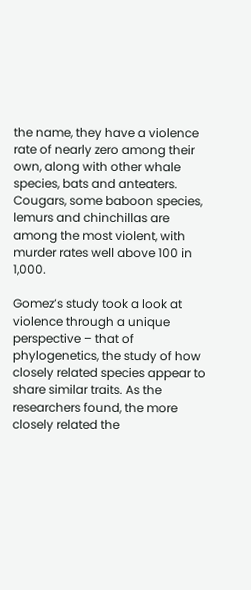the name, they have a violence rate of nearly zero among their own, along with other whale species, bats and anteaters. Cougars, some baboon species, lemurs and chinchillas are among the most violent, with murder rates well above 100 in 1,000.

Gomez’s study took a look at violence through a unique perspective – that of phylogenetics, the study of how closely related species appear to share similar traits. As the researchers found, the more closely related the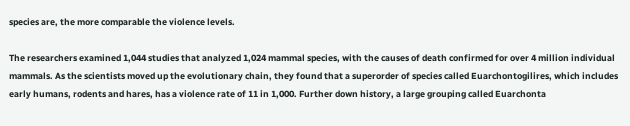species are, the more comparable the violence levels.

The researchers examined 1,044 studies that analyzed 1,024 mammal species, with the causes of death confirmed for over 4 million individual mammals. As the scientists moved up the evolutionary chain, they found that a superorder of species called Euarchontogilires, which includes early humans, rodents and hares, has a violence rate of 11 in 1,000. Further down history, a large grouping called Euarchonta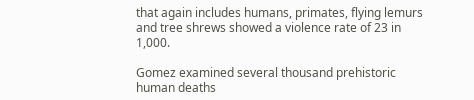that again includes humans, primates, flying lemurs and tree shrews showed a violence rate of 23 in 1,000.

Gomez examined several thousand prehistoric human deaths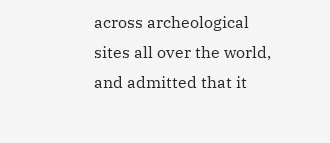across archeological sites all over the world, and admitted that it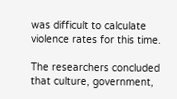was difficult to calculate violence rates for this time.

The researchers concluded that culture, government,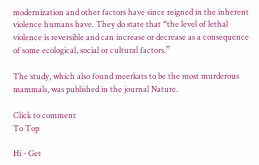modernization and other factors have since reigned in the inherent violence humans have. They do state that “the level of lethal violence is reversible and can increase or decrease as a consequence of some ecological, social or cultural factors.”

The study, which also found meerkats to be the most murderous mammals, was published in the journal Nature.

Click to comment
To Top

Hi - Get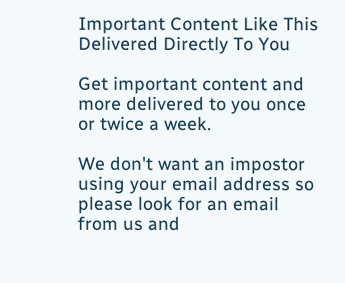Important Content Like This Delivered Directly To You

Get important content and more delivered to you once or twice a week.

We don't want an impostor using your email address so please look for an email from us and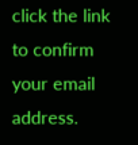click the link to confirm your email address.